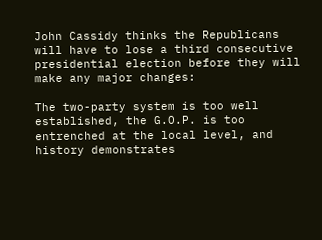John Cassidy thinks the Republicans will have to lose a third consecutive presidential election before they will make any major changes:

The two-party system is too well established, the G.O.P. is too entrenched at the local level, and history demonstrates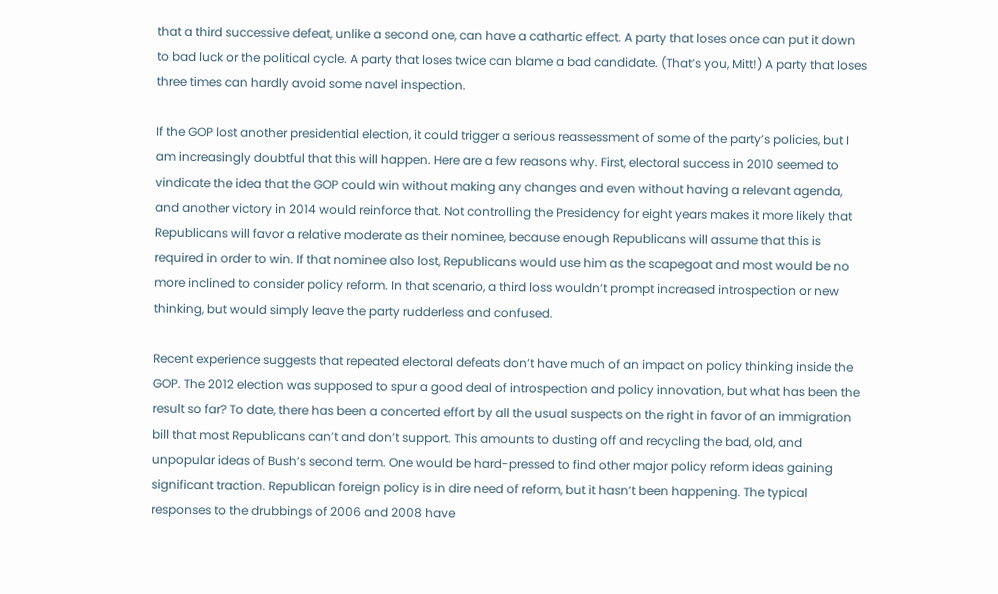that a third successive defeat, unlike a second one, can have a cathartic effect. A party that loses once can put it down to bad luck or the political cycle. A party that loses twice can blame a bad candidate. (That’s you, Mitt!) A party that loses three times can hardly avoid some navel inspection.

If the GOP lost another presidential election, it could trigger a serious reassessment of some of the party’s policies, but I am increasingly doubtful that this will happen. Here are a few reasons why. First, electoral success in 2010 seemed to vindicate the idea that the GOP could win without making any changes and even without having a relevant agenda, and another victory in 2014 would reinforce that. Not controlling the Presidency for eight years makes it more likely that Republicans will favor a relative moderate as their nominee, because enough Republicans will assume that this is required in order to win. If that nominee also lost, Republicans would use him as the scapegoat and most would be no more inclined to consider policy reform. In that scenario, a third loss wouldn’t prompt increased introspection or new thinking, but would simply leave the party rudderless and confused.

Recent experience suggests that repeated electoral defeats don’t have much of an impact on policy thinking inside the GOP. The 2012 election was supposed to spur a good deal of introspection and policy innovation, but what has been the result so far? To date, there has been a concerted effort by all the usual suspects on the right in favor of an immigration bill that most Republicans can’t and don’t support. This amounts to dusting off and recycling the bad, old, and unpopular ideas of Bush’s second term. One would be hard-pressed to find other major policy reform ideas gaining significant traction. Republican foreign policy is in dire need of reform, but it hasn’t been happening. The typical responses to the drubbings of 2006 and 2008 have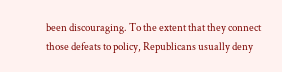been discouraging. To the extent that they connect those defeats to policy, Republicans usually deny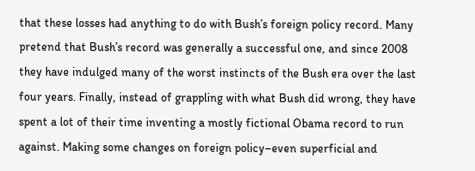that these losses had anything to do with Bush’s foreign policy record. Many pretend that Bush’s record was generally a successful one, and since 2008 they have indulged many of the worst instincts of the Bush era over the last four years. Finally, instead of grappling with what Bush did wrong, they have spent a lot of their time inventing a mostly fictional Obama record to run against. Making some changes on foreign policy–even superficial and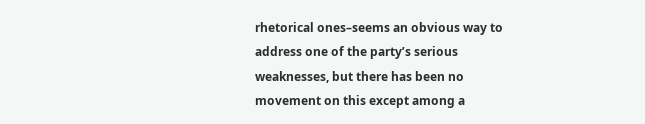rhetorical ones–seems an obvious way to address one of the party’s serious weaknesses, but there has been no movement on this except among a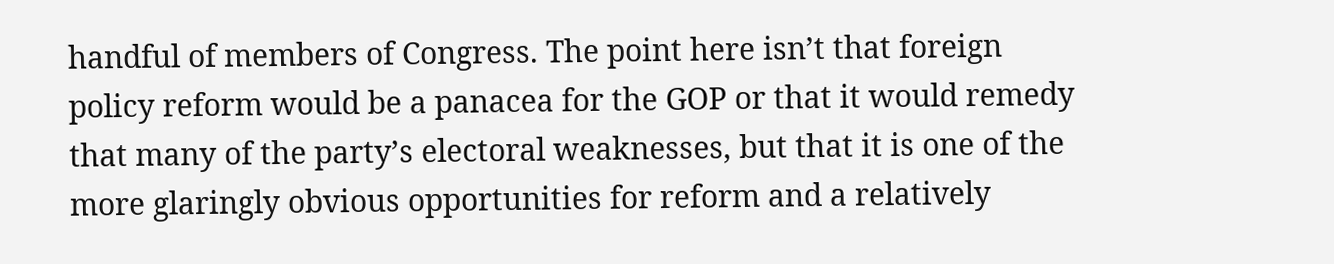handful of members of Congress. The point here isn’t that foreign policy reform would be a panacea for the GOP or that it would remedy that many of the party’s electoral weaknesses, but that it is one of the more glaringly obvious opportunities for reform and a relatively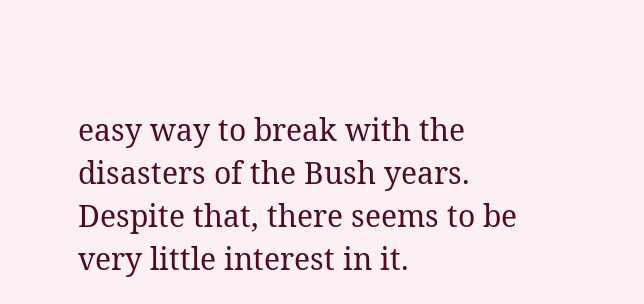easy way to break with the disasters of the Bush years. Despite that, there seems to be very little interest in it.